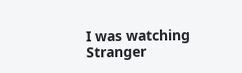I was watching Stranger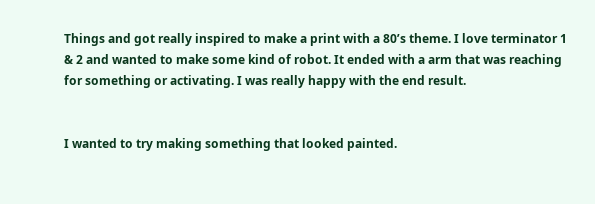Things and got really inspired to make a print with a 80’s theme. I love terminator 1 & 2 and wanted to make some kind of robot. It ended with a arm that was reaching for something or activating. I was really happy with the end result.


I wanted to try making something that looked painted.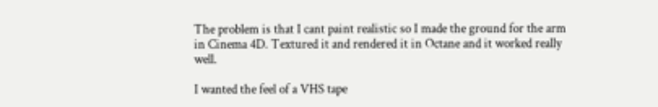The problem is that I cant paint realistic so I made the ground for the arm in Cinema 4D. Textured it and rendered it in Octane and it worked really well.

I wanted the feel of a VHS tape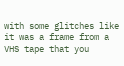with some glitches like it was a frame from a VHS tape that you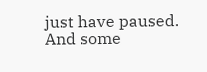just have paused. And some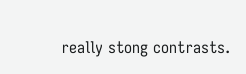really stong contrasts.